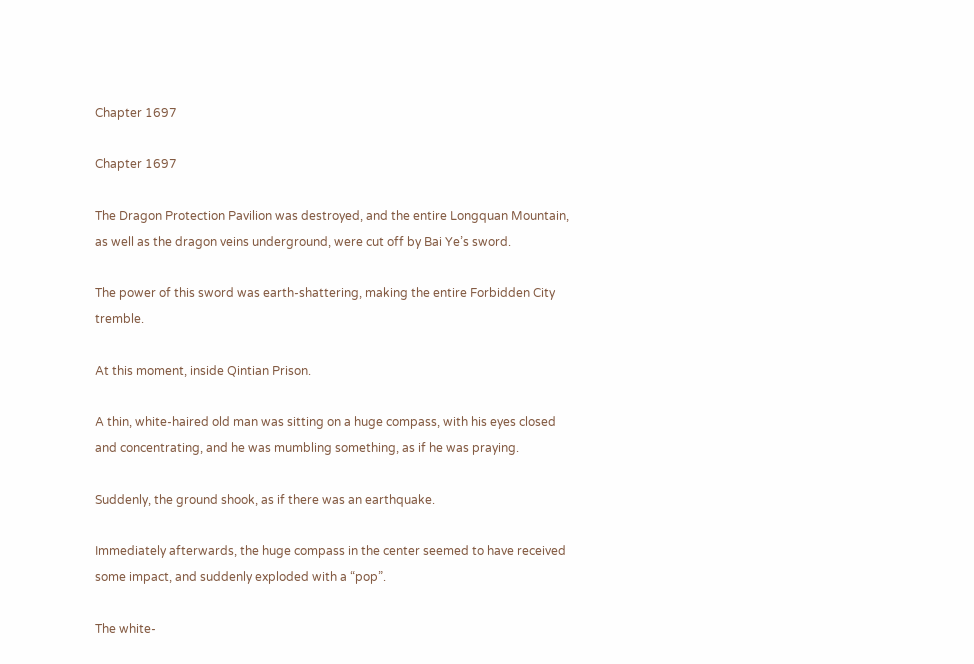Chapter 1697

Chapter 1697

The Dragon Protection Pavilion was destroyed, and the entire Longquan Mountain, as well as the dragon veins underground, were cut off by Bai Ye’s sword.

The power of this sword was earth-shattering, making the entire Forbidden City tremble.

At this moment, inside Qintian Prison.

A thin, white-haired old man was sitting on a huge compass, with his eyes closed and concentrating, and he was mumbling something, as if he was praying.

Suddenly, the ground shook, as if there was an earthquake.

Immediately afterwards, the huge compass in the center seemed to have received some impact, and suddenly exploded with a “pop”.

The white-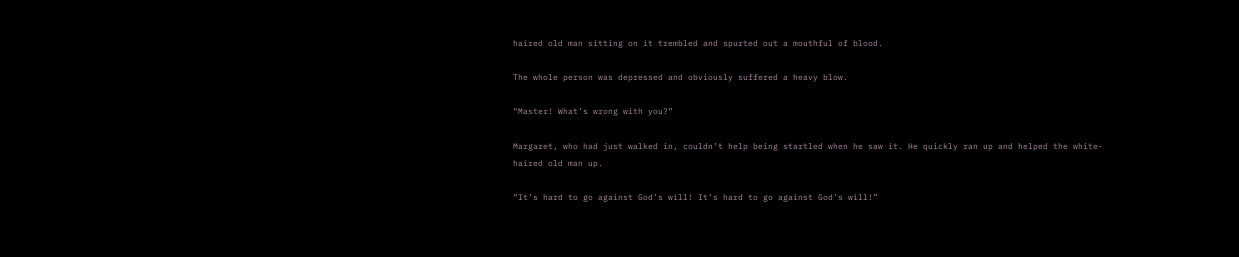haired old man sitting on it trembled and spurted out a mouthful of blood.

The whole person was depressed and obviously suffered a heavy blow.

“Master! What’s wrong with you?”

Margaret, who had just walked in, couldn’t help being startled when he saw it. He quickly ran up and helped the white-haired old man up.

“It’s hard to go against God’s will! It’s hard to go against God’s will!”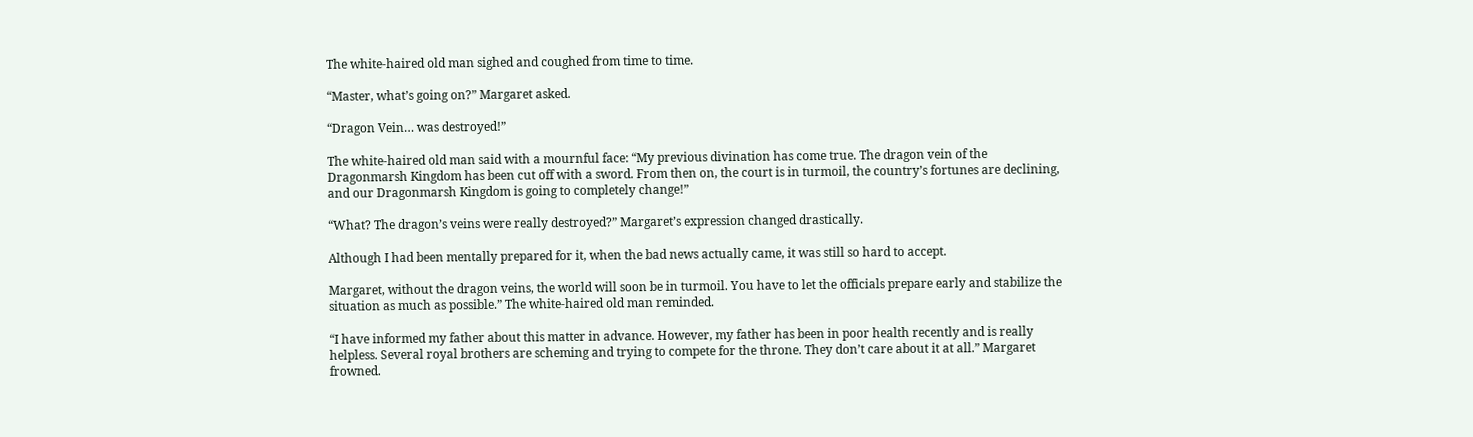The white-haired old man sighed and coughed from time to time.

“Master, what’s going on?” Margaret asked.

“Dragon Vein… was destroyed!”

The white-haired old man said with a mournful face: “My previous divination has come true. The dragon vein of the Dragonmarsh Kingdom has been cut off with a sword. From then on, the court is in turmoil, the country’s fortunes are declining, and our Dragonmarsh Kingdom is going to completely change!”

“What? The dragon’s veins were really destroyed?” Margaret’s expression changed drastically.

Although I had been mentally prepared for it, when the bad news actually came, it was still so hard to accept.

Margaret, without the dragon veins, the world will soon be in turmoil. You have to let the officials prepare early and stabilize the situation as much as possible.” The white-haired old man reminded.

“I have informed my father about this matter in advance. However, my father has been in poor health recently and is really helpless. Several royal brothers are scheming and trying to compete for the throne. They don’t care about it at all.” Margaret frowned.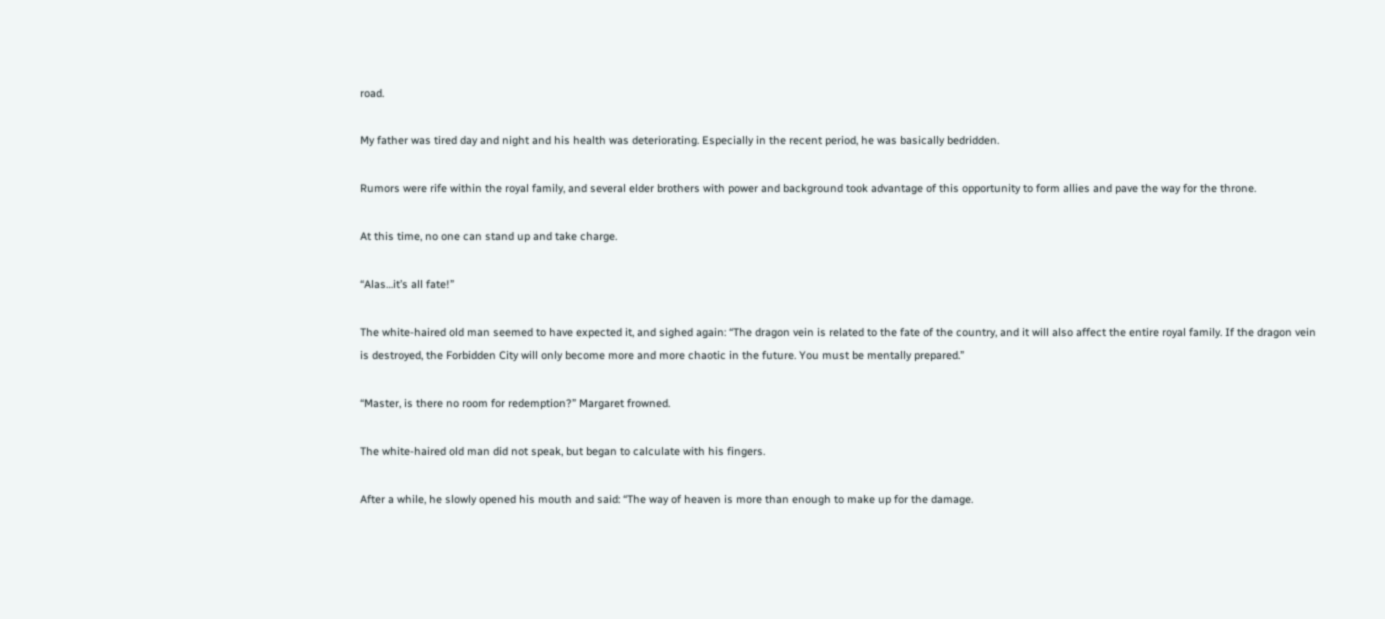road.

My father was tired day and night and his health was deteriorating. Especially in the recent period, he was basically bedridden.

Rumors were rife within the royal family, and several elder brothers with power and background took advantage of this opportunity to form allies and pave the way for the throne.

At this time, no one can stand up and take charge.

“Alas…it’s all fate!”

The white-haired old man seemed to have expected it, and sighed again: “The dragon vein is related to the fate of the country, and it will also affect the entire royal family. If the dragon vein is destroyed, the Forbidden City will only become more and more chaotic in the future. You must be mentally prepared.”

“Master, is there no room for redemption?” Margaret frowned.

The white-haired old man did not speak, but began to calculate with his fingers.

After a while, he slowly opened his mouth and said: “The way of heaven is more than enough to make up for the damage.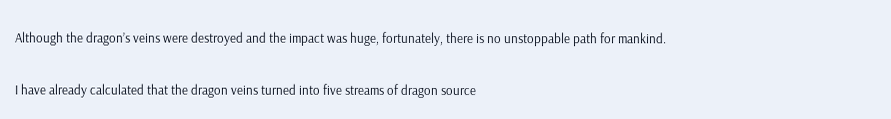Although the dragon’s veins were destroyed and the impact was huge, fortunately, there is no unstoppable path for mankind.

I have already calculated that the dragon veins turned into five streams of dragon source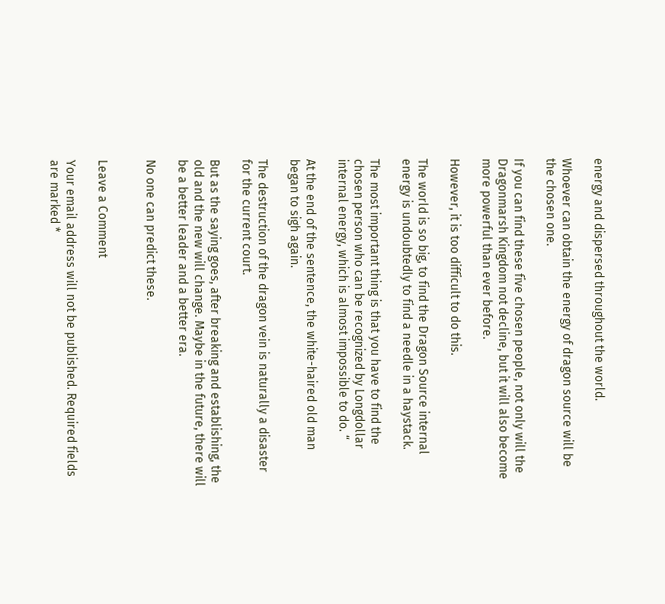energy and dispersed throughout the world.

Whoever can obtain the energy of dragon source will be the chosen one.

If you can find these five chosen people, not only will the Dragonmarsh Kingdom not decline, but it will also become more powerful than ever before.

However, it is too difficult to do this.

The world is so big, to find the Dragon Source internal energy is undoubtedly to find a needle in a haystack.

The most important thing is that you have to find the chosen person who can be recognized by Longdollar internal energy, which is almost impossible to do. “

At the end of the sentence, the white-haired old man began to sigh again.

The destruction of the dragon vein is naturally a disaster for the current court.

But as the saying goes, after breaking and establishing, the old and the new will change. Maybe in the future, there will be a better leader and a better era.

No one can predict these.


Leave a Comment

Your email address will not be published. Required fields are marked *